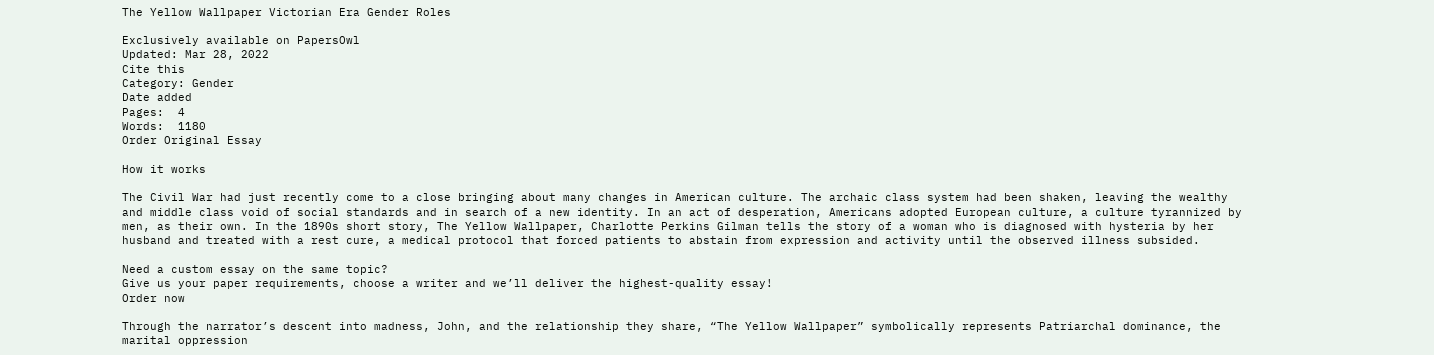The Yellow Wallpaper Victorian Era Gender Roles

Exclusively available on PapersOwl
Updated: Mar 28, 2022
Cite this
Category: Gender
Date added
Pages:  4
Words:  1180
Order Original Essay

How it works

The Civil War had just recently come to a close bringing about many changes in American culture. The archaic class system had been shaken, leaving the wealthy and middle class void of social standards and in search of a new identity. In an act of desperation, Americans adopted European culture, a culture tyrannized by men, as their own. In the 1890s short story, The Yellow Wallpaper, Charlotte Perkins Gilman tells the story of a woman who is diagnosed with hysteria by her husband and treated with a rest cure, a medical protocol that forced patients to abstain from expression and activity until the observed illness subsided.

Need a custom essay on the same topic?
Give us your paper requirements, choose a writer and we’ll deliver the highest-quality essay!
Order now

Through the narrator’s descent into madness, John, and the relationship they share, “The Yellow Wallpaper” symbolically represents Patriarchal dominance, the marital oppression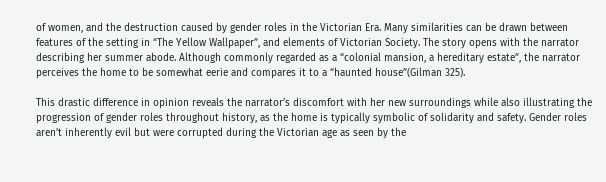of women, and the destruction caused by gender roles in the Victorian Era. Many similarities can be drawn between features of the setting in “The Yellow Wallpaper”, and elements of Victorian Society. The story opens with the narrator describing her summer abode. Although commonly regarded as a “colonial mansion, a hereditary estate”, the narrator perceives the home to be somewhat eerie and compares it to a “haunted house”(Gilman 325).

This drastic difference in opinion reveals the narrator’s discomfort with her new surroundings while also illustrating the progression of gender roles throughout history, as the home is typically symbolic of solidarity and safety. Gender roles aren’t inherently evil but were corrupted during the Victorian age as seen by the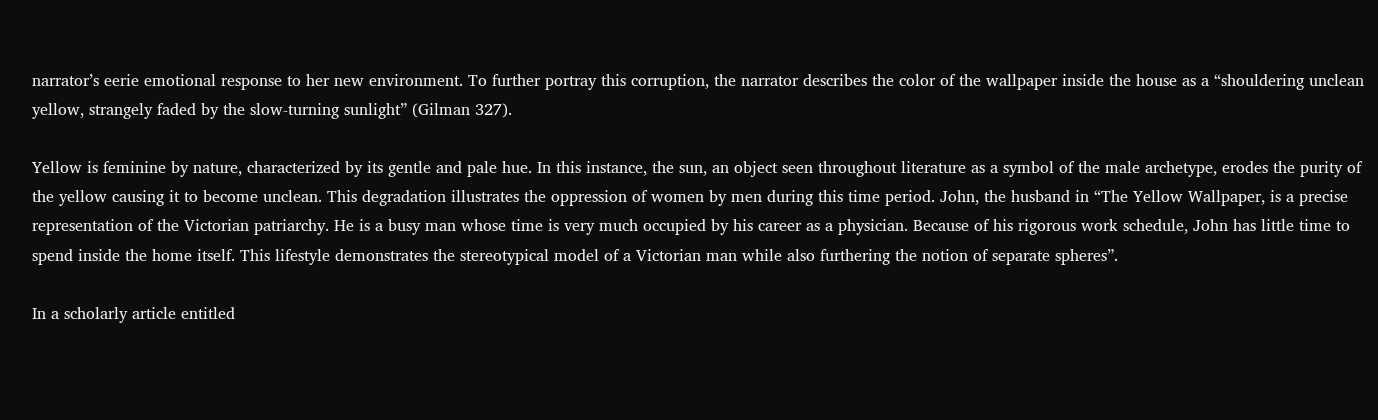narrator’s eerie emotional response to her new environment. To further portray this corruption, the narrator describes the color of the wallpaper inside the house as a “shouldering unclean yellow, strangely faded by the slow-turning sunlight” (Gilman 327).

Yellow is feminine by nature, characterized by its gentle and pale hue. In this instance, the sun, an object seen throughout literature as a symbol of the male archetype, erodes the purity of the yellow causing it to become unclean. This degradation illustrates the oppression of women by men during this time period. John, the husband in “The Yellow Wallpaper, is a precise representation of the Victorian patriarchy. He is a busy man whose time is very much occupied by his career as a physician. Because of his rigorous work schedule, John has little time to spend inside the home itself. This lifestyle demonstrates the stereotypical model of a Victorian man while also furthering the notion of separate spheres”.

In a scholarly article entitled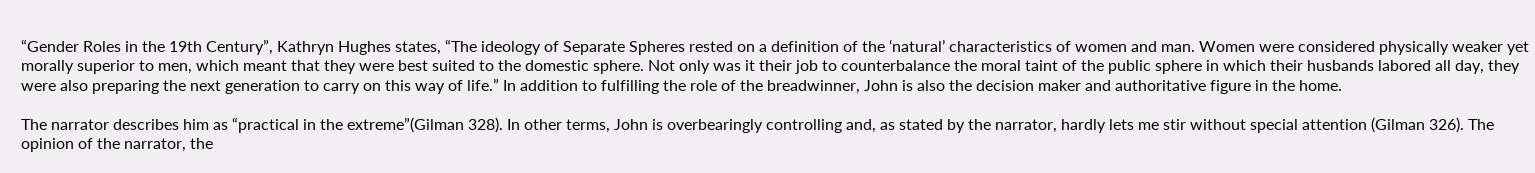“Gender Roles in the 19th Century”, Kathryn Hughes states, “The ideology of Separate Spheres rested on a definition of the ‘natural’ characteristics of women and man. Women were considered physically weaker yet morally superior to men, which meant that they were best suited to the domestic sphere. Not only was it their job to counterbalance the moral taint of the public sphere in which their husbands labored all day, they were also preparing the next generation to carry on this way of life.” In addition to fulfilling the role of the breadwinner, John is also the decision maker and authoritative figure in the home.

The narrator describes him as “practical in the extreme”(Gilman 328). In other terms, John is overbearingly controlling and, as stated by the narrator, hardly lets me stir without special attention (Gilman 326). The opinion of the narrator, the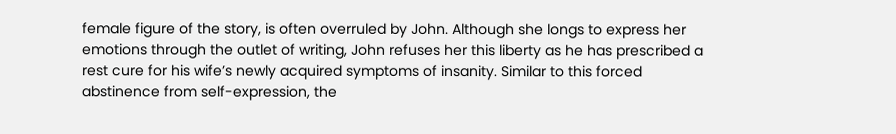female figure of the story, is often overruled by John. Although she longs to express her emotions through the outlet of writing, John refuses her this liberty as he has prescribed a rest cure for his wife’s newly acquired symptoms of insanity. Similar to this forced abstinence from self-expression, the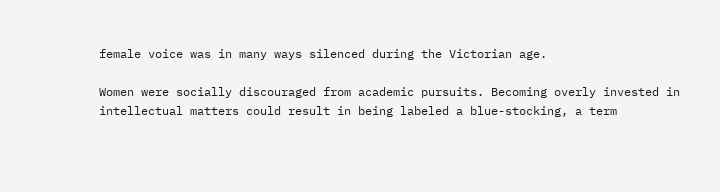female voice was in many ways silenced during the Victorian age.

Women were socially discouraged from academic pursuits. Becoming overly invested in intellectual matters could result in being labeled a blue-stocking, a term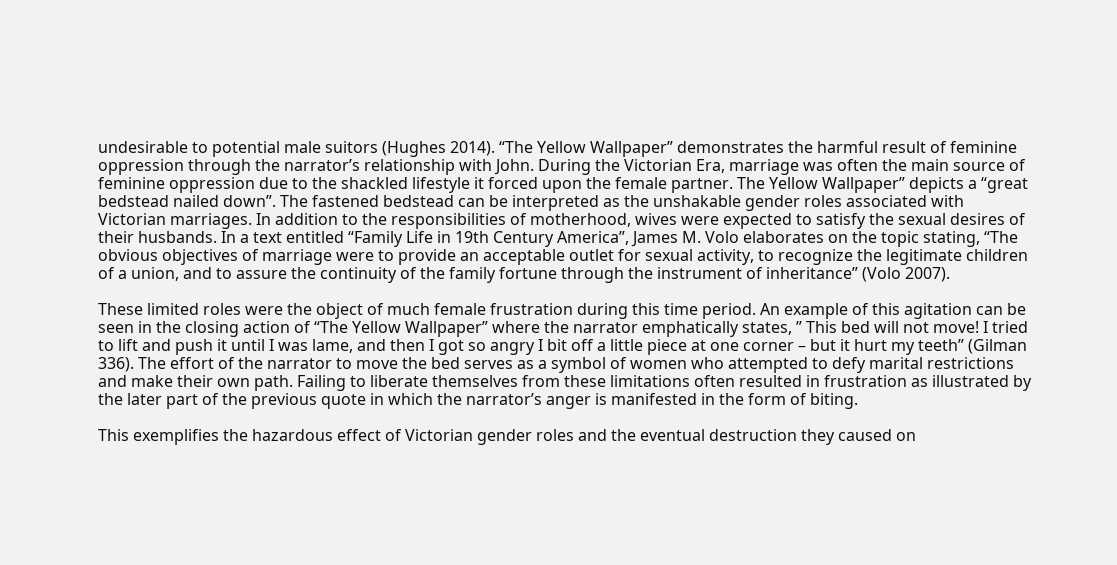undesirable to potential male suitors (Hughes 2014). “The Yellow Wallpaper” demonstrates the harmful result of feminine oppression through the narrator’s relationship with John. During the Victorian Era, marriage was often the main source of feminine oppression due to the shackled lifestyle it forced upon the female partner. The Yellow Wallpaper” depicts a “great bedstead nailed down”. The fastened bedstead can be interpreted as the unshakable gender roles associated with Victorian marriages. In addition to the responsibilities of motherhood, wives were expected to satisfy the sexual desires of their husbands. In a text entitled “Family Life in 19th Century America”, James M. Volo elaborates on the topic stating, “The obvious objectives of marriage were to provide an acceptable outlet for sexual activity, to recognize the legitimate children of a union, and to assure the continuity of the family fortune through the instrument of inheritance” (Volo 2007).

These limited roles were the object of much female frustration during this time period. An example of this agitation can be seen in the closing action of “The Yellow Wallpaper” where the narrator emphatically states, ” This bed will not move! I tried to lift and push it until I was lame, and then I got so angry I bit off a little piece at one corner – but it hurt my teeth” (Gilman 336). The effort of the narrator to move the bed serves as a symbol of women who attempted to defy marital restrictions and make their own path. Failing to liberate themselves from these limitations often resulted in frustration as illustrated by the later part of the previous quote in which the narrator’s anger is manifested in the form of biting.

This exemplifies the hazardous effect of Victorian gender roles and the eventual destruction they caused on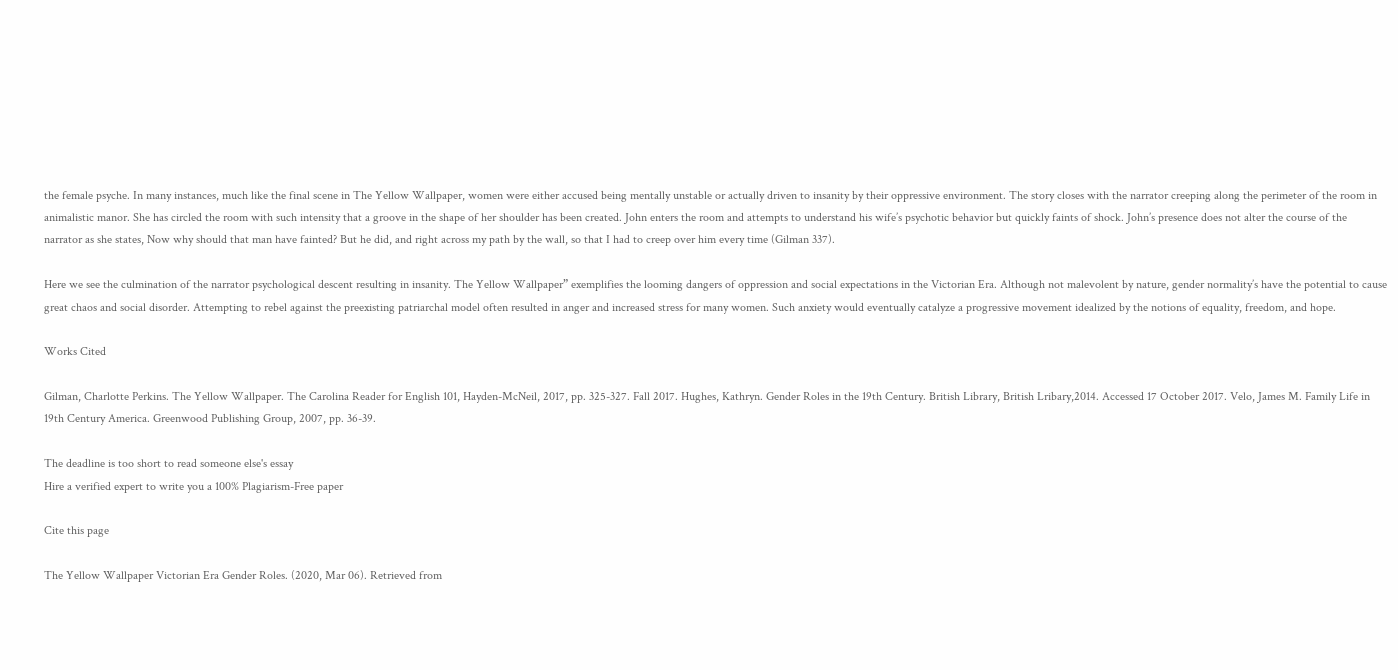the female psyche. In many instances, much like the final scene in The Yellow Wallpaper, women were either accused being mentally unstable or actually driven to insanity by their oppressive environment. The story closes with the narrator creeping along the perimeter of the room in animalistic manor. She has circled the room with such intensity that a groove in the shape of her shoulder has been created. John enters the room and attempts to understand his wife’s psychotic behavior but quickly faints of shock. John’s presence does not alter the course of the narrator as she states, Now why should that man have fainted? But he did, and right across my path by the wall, so that I had to creep over him every time (Gilman 337).

Here we see the culmination of the narrator psychological descent resulting in insanity. The Yellow Wallpaper” exemplifies the looming dangers of oppression and social expectations in the Victorian Era. Although not malevolent by nature, gender normality’s have the potential to cause great chaos and social disorder. Attempting to rebel against the preexisting patriarchal model often resulted in anger and increased stress for many women. Such anxiety would eventually catalyze a progressive movement idealized by the notions of equality, freedom, and hope.

Works Cited

Gilman, Charlotte Perkins. The Yellow Wallpaper. The Carolina Reader for English 101, Hayden-McNeil, 2017, pp. 325-327. Fall 2017. Hughes, Kathryn. Gender Roles in the 19th Century. British Library, British Lribary,2014. Accessed 17 October 2017. Velo, James M. Family Life in 19th Century America. Greenwood Publishing Group, 2007, pp. 36-39.

The deadline is too short to read someone else's essay
Hire a verified expert to write you a 100% Plagiarism-Free paper

Cite this page

The Yellow Wallpaper Victorian Era Gender Roles. (2020, Mar 06). Retrieved from